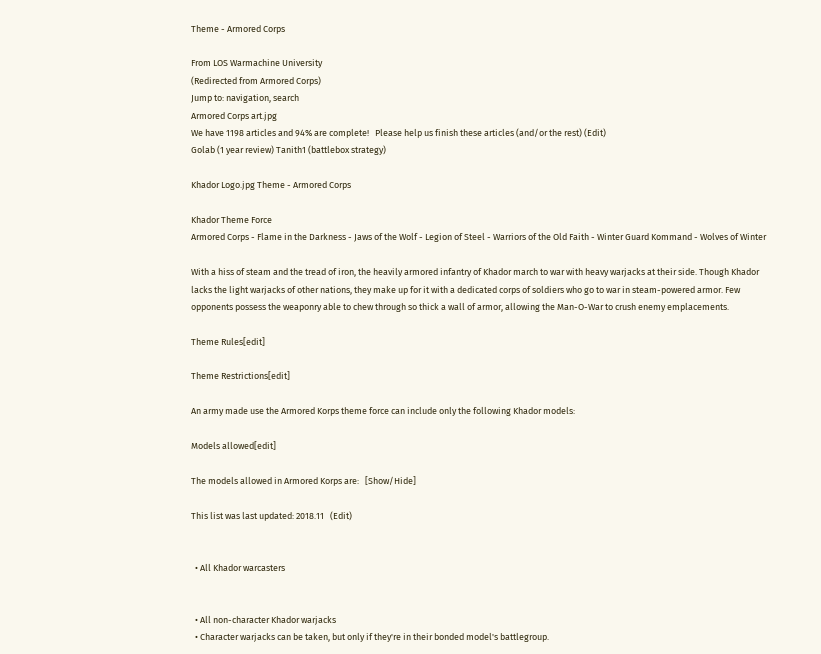Theme - Armored Corps

From LOS Warmachine University
(Redirected from Armored Corps)
Jump to: navigation, search
Armored Corps art.jpg
We have 1198 articles and 94% are complete!   Please help us finish these articles (and/or the rest) (Edit)
Golab (1 year review) Tanith1 (battlebox strategy)

Khador Logo.jpg Theme - Armored Corps

Khador Theme Force
Armored Corps - Flame in the Darkness - Jaws of the Wolf - Legion of Steel - Warriors of the Old Faith - Winter Guard Kommand - Wolves of Winter

With a hiss of steam and the tread of iron, the heavily armored infantry of Khador march to war with heavy warjacks at their side. Though Khador lacks the light warjacks of other nations, they make up for it with a dedicated corps of soldiers who go to war in steam-powered armor. Few opponents possess the weaponry able to chew through so thick a wall of armor, allowing the Man-O-War to crush enemy emplacements.

Theme Rules[edit]

Theme Restrictions[edit]

An army made use the Armored Korps theme force can include only the following Khador models:

Models allowed[edit]

The models allowed in Armored Korps are:   [Show/Hide]

This list was last updated: 2018.11   (Edit)


  • All Khador warcasters


  • All non-character Khador warjacks
  • Character warjacks can be taken, but only if they're in their bonded model's battlegroup.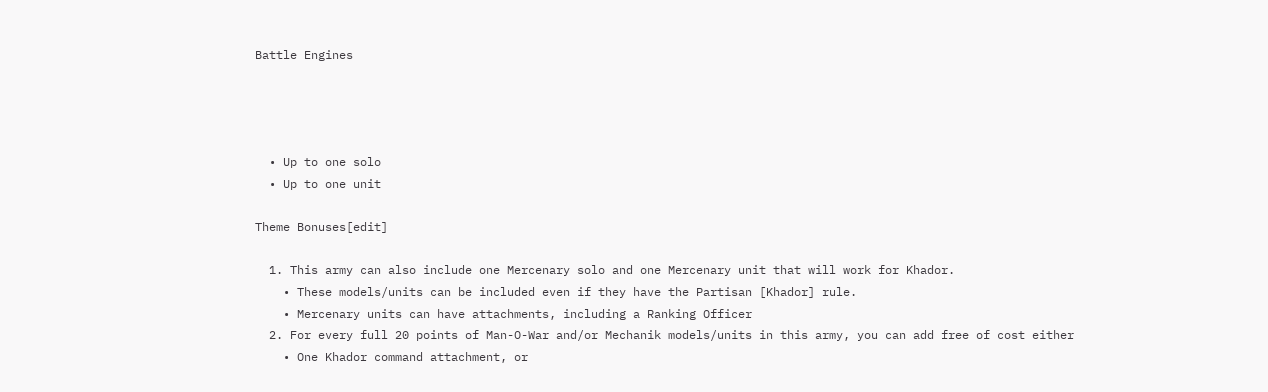Battle Engines




  • Up to one solo
  • Up to one unit

Theme Bonuses[edit]

  1. This army can also include one Mercenary solo and one Mercenary unit that will work for Khador.
    • These models/units can be included even if they have the Partisan [Khador] rule.
    • Mercenary units can have attachments, including a Ranking Officer
  2. For every full 20 points of Man-O-War and/or Mechanik models/units in this army, you can add free of cost either
    • One Khador command attachment, or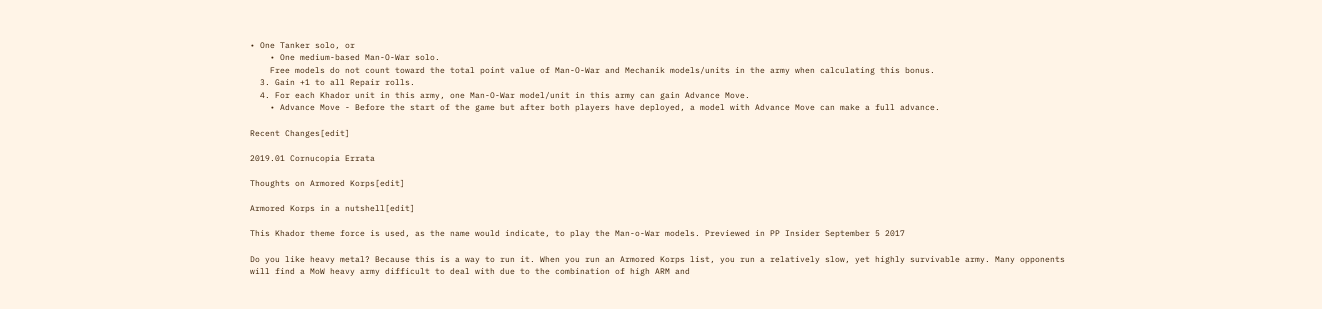• One Tanker solo, or
    • One medium-based Man-O-War solo.
    Free models do not count toward the total point value of Man-O-War and Mechanik models/units in the army when calculating this bonus.
  3. Gain +1 to all Repair rolls.
  4. For each Khador unit in this army, one Man-O-War model/unit in this army can gain Advance Move.
    • Advance Move - Before the start of the game but after both players have deployed, a model with Advance Move can make a full advance.

Recent Changes[edit]

2019.01 Cornucopia Errata

Thoughts on Armored Korps[edit]

Armored Korps in a nutshell[edit]

This Khador theme force is used, as the name would indicate, to play the Man-o-War models. Previewed in PP Insider September 5 2017

Do you like heavy metal? Because this is a way to run it. When you run an Armored Korps list, you run a relatively slow, yet highly survivable army. Many opponents will find a MoW heavy army difficult to deal with due to the combination of high ARM and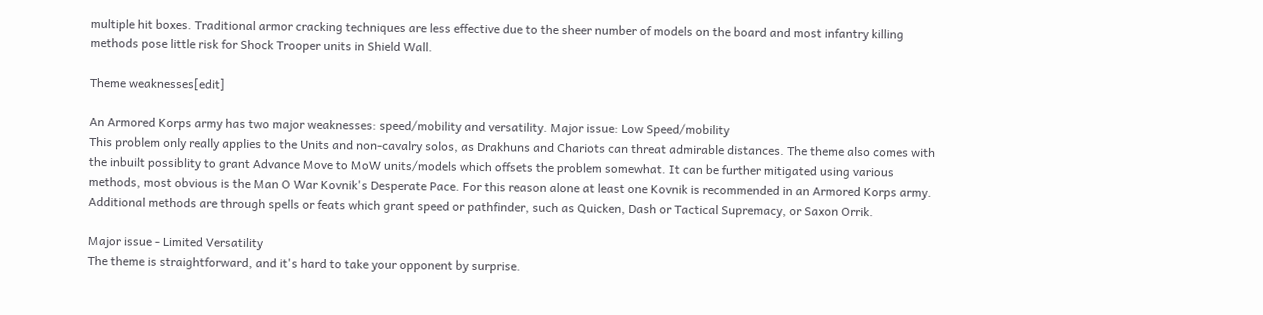multiple hit boxes. Traditional armor cracking techniques are less effective due to the sheer number of models on the board and most infantry killing methods pose little risk for Shock Trooper units in Shield Wall.

Theme weaknesses[edit]

An Armored Korps army has two major weaknesses: speed/mobility and versatility. Major issue: Low Speed/mobility
This problem only really applies to the Units and non-cavalry solos, as Drakhuns and Chariots can threat admirable distances. The theme also comes with the inbuilt possiblity to grant Advance Move to MoW units/models which offsets the problem somewhat. It can be further mitigated using various methods, most obvious is the Man O War Kovnik's Desperate Pace. For this reason alone at least one Kovnik is recommended in an Armored Korps army. Additional methods are through spells or feats which grant speed or pathfinder, such as Quicken, Dash or Tactical Supremacy, or Saxon Orrik.

Major issue - Limited Versatility
The theme is straightforward, and it's hard to take your opponent by surprise.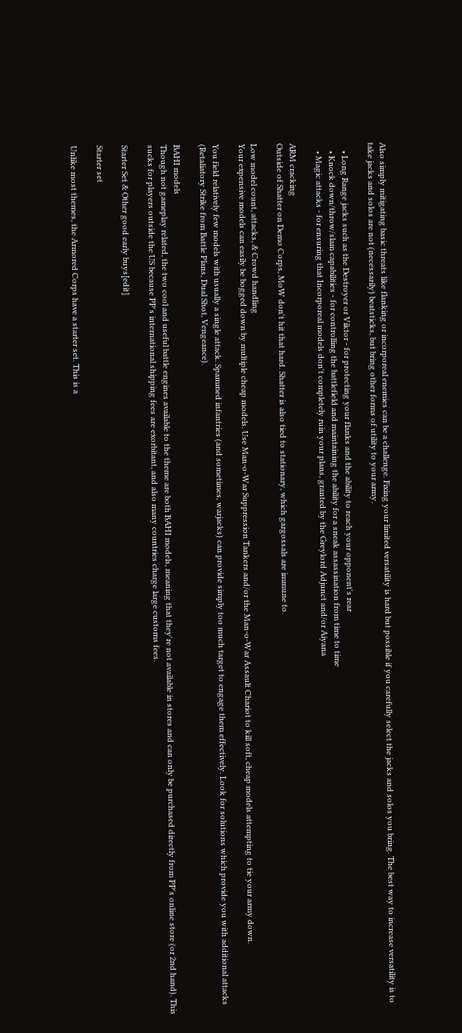Also simply mitigating basic threats like flanking or incorporeal enemies can be a challenge. Fixing your limited versatility is hard but possible if you carefully select the jacks and solos you bring. The best way to increase versatility is to take jacks and solos are not (necessarily) beatsticks, but bring other forms of utility to your army.

    • Long Range jacks such as the Destroyer or Viktor - for protecting your flanks and the ability to reach your opponent's rear
    • Knock down/throw/slam capabilities - for controlling the battlefield and maintaining the ability for a sneak assassination from time to time
    • Magic attacks - for ensuring that Incorporeal models don't completely ruin your plans, granted by the Greylord Adjunct and/or Aiyana

ARM cracking
Outside of Shatter on Demo Corps, MoW don't hit that hard. Shatter is also tied to stationary, which gargossals are immune to.

Low model count, attacks, & Crowd handling
Your expensive models can easily be bogged down by multiple cheap models. Use Man-o-War Suppression Tankers and/or the Man-o-War Assault Chariot to kill soft, cheap models attempting to tie your army down.

You field relatively few models with usually a single attack. Spammed infantries (and sometimes, warjacks) can provide simply too much target to engage them effectively. Look for solutions which provide you with additional attacks (Retaliatory Strike from Battle Plans, Dual Shot, Vengeance).

BAHI models
Though not gameplay related, the two cool and useful battle engines available to the theme are both BAHI models, meaning that they're not available in stores and can only be purchased directly from PP's online store (or 2nd hand). This sucks for players outside the US because PP's international shipping fees are exorbitant, and also many countries charge large customs fees.

Starter Set & Other good early buys[edit]

Starter set

Unlike most themes, the Armored Corps have a starter set. This is a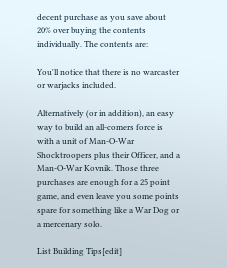decent purchase as you save about 20% over buying the contents individually. The contents are:

You'll notice that there is no warcaster or warjacks included.

Alternatively (or in addition), an easy way to build an all-comers force is with a unit of Man-O-War Shocktroopers plus their Officer, and a Man-O-War Kovnik. Those three purchases are enough for a 25 point game, and even leave you some points spare for something like a War Dog or a mercenary solo.

List Building Tips[edit]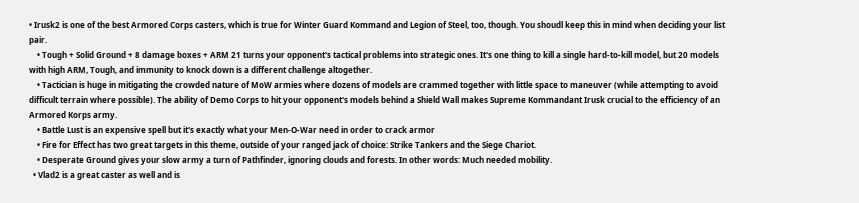• Irusk2 is one of the best Armored Corps casters, which is true for Winter Guard Kommand and Legion of Steel, too, though. You shoudl keep this in mind when deciding your list pair.
    • Tough + Solid Ground + 8 damage boxes + ARM 21 turns your opponent's tactical problems into strategic ones. It's one thing to kill a single hard-to-kill model, but 20 models with high ARM, Tough, and immunity to knock down is a different challenge altogether.
    • Tactician is huge in mitigating the crowded nature of MoW armies where dozens of models are crammed together with little space to maneuver (while attempting to avoid difficult terrain where possible). The ability of Demo Corps to hit your opponent's models behind a Shield Wall makes Supreme Kommandant Irusk crucial to the efficiency of an Armored Korps army.
    • Battle Lust is an expensive spell but it's exactly what your Men-O-War need in order to crack armor
    • Fire for Effect has two great targets in this theme, outside of your ranged jack of choice: Strike Tankers and the Siege Chariot.
    • Desperate Ground gives your slow army a turn of Pathfinder, ignoring clouds and forests. In other words: Much needed mobility.
  • Vlad2 is a great caster as well and is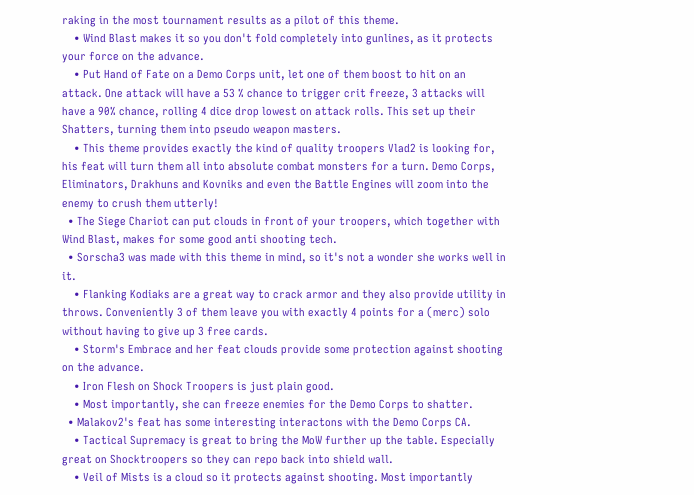raking in the most tournament results as a pilot of this theme.
    • Wind Blast makes it so you don't fold completely into gunlines, as it protects your force on the advance.
    • Put Hand of Fate on a Demo Corps unit, let one of them boost to hit on an attack. One attack will have a 53 % chance to trigger crit freeze, 3 attacks will have a 90% chance, rolling 4 dice drop lowest on attack rolls. This set up their Shatters, turning them into pseudo weapon masters.
    • This theme provides exactly the kind of quality troopers Vlad2 is looking for, his feat will turn them all into absolute combat monsters for a turn. Demo Corps, Eliminators, Drakhuns and Kovniks and even the Battle Engines will zoom into the enemy to crush them utterly!
  • The Siege Chariot can put clouds in front of your troopers, which together with Wind Blast, makes for some good anti shooting tech.
  • Sorscha3 was made with this theme in mind, so it's not a wonder she works well in it.
    • Flanking Kodiaks are a great way to crack armor and they also provide utility in throws. Conveniently 3 of them leave you with exactly 4 points for a (merc) solo without having to give up 3 free cards.
    • Storm's Embrace and her feat clouds provide some protection against shooting on the advance.
    • Iron Flesh on Shock Troopers is just plain good.
    • Most importantly, she can freeze enemies for the Demo Corps to shatter.
  • Malakov2's feat has some interesting interactons with the Demo Corps CA.
    • Tactical Supremacy is great to bring the MoW further up the table. Especially great on Shocktroopers so they can repo back into shield wall.
    • Veil of Mists is a cloud so it protects against shooting. Most importantly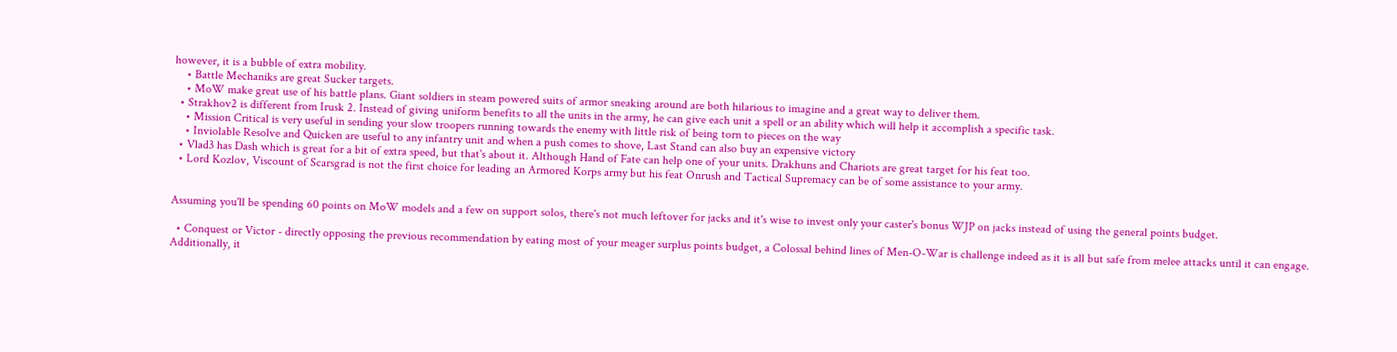however, it is a bubble of extra mobility.
    • Battle Mechaniks are great Sucker targets.
    • MoW make great use of his battle plans. Giant soldiers in steam powered suits of armor sneaking around are both hilarious to imagine and a great way to deliver them.
  • Strakhov2 is different from Irusk 2. Instead of giving uniform benefits to all the units in the army, he can give each unit a spell or an ability which will help it accomplish a specific task.
    • Mission Critical is very useful in sending your slow troopers running towards the enemy with little risk of being torn to pieces on the way
    • Inviolable Resolve and Quicken are useful to any infantry unit and when a push comes to shove, Last Stand can also buy an expensive victory
  • Vlad3 has Dash which is great for a bit of extra speed, but that's about it. Although Hand of Fate can help one of your units. Drakhuns and Chariots are great target for his feat too.
  • Lord Kozlov, Viscount of Scarsgrad is not the first choice for leading an Armored Korps army but his feat Onrush and Tactical Supremacy can be of some assistance to your army.


Assuming you'll be spending 60 points on MoW models and a few on support solos, there's not much leftover for jacks and it's wise to invest only your caster's bonus WJP on jacks instead of using the general points budget.

  • Conquest or Victor - directly opposing the previous recommendation by eating most of your meager surplus points budget, a Colossal behind lines of Men-O-War is challenge indeed as it is all but safe from melee attacks until it can engage. Additionally, it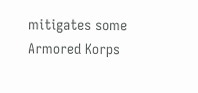mitigates some Armored Korps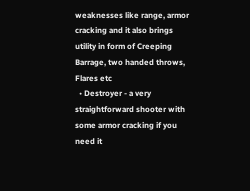weaknesses like range, armor cracking and it also brings utility in form of Creeping Barrage, two handed throws, Flares etc
  • Destroyer - a very straightforward shooter with some armor cracking if you need it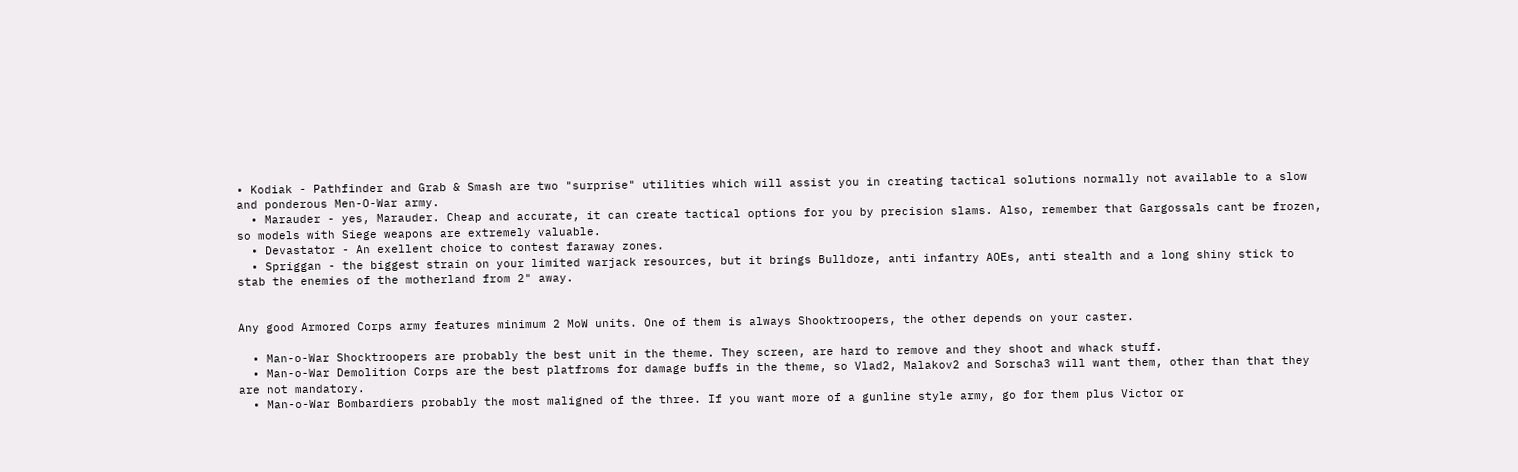• Kodiak - Pathfinder and Grab & Smash are two "surprise" utilities which will assist you in creating tactical solutions normally not available to a slow and ponderous Men-O-War army.
  • Marauder - yes, Marauder. Cheap and accurate, it can create tactical options for you by precision slams. Also, remember that Gargossals cant be frozen, so models with Siege weapons are extremely valuable.
  • Devastator - An exellent choice to contest faraway zones.
  • Spriggan - the biggest strain on your limited warjack resources, but it brings Bulldoze, anti infantry AOEs, anti stealth and a long shiny stick to stab the enemies of the motherland from 2" away.


Any good Armored Corps army features minimum 2 MoW units. One of them is always Shooktroopers, the other depends on your caster.

  • Man-o-War Shocktroopers are probably the best unit in the theme. They screen, are hard to remove and they shoot and whack stuff.
  • Man-o-War Demolition Corps are the best platfroms for damage buffs in the theme, so Vlad2, Malakov2 and Sorscha3 will want them, other than that they are not mandatory.
  • Man-o-War Bombardiers probably the most maligned of the three. If you want more of a gunline style army, go for them plus Victor or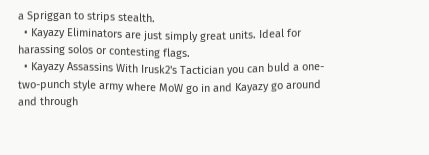a Spriggan to strips stealth.
  • Kayazy Eliminators are just simply great units. Ideal for harassing solos or contesting flags.
  • Kayazy Assassins With Irusk2's Tactician you can buld a one-two-punch style army where MoW go in and Kayazy go around and through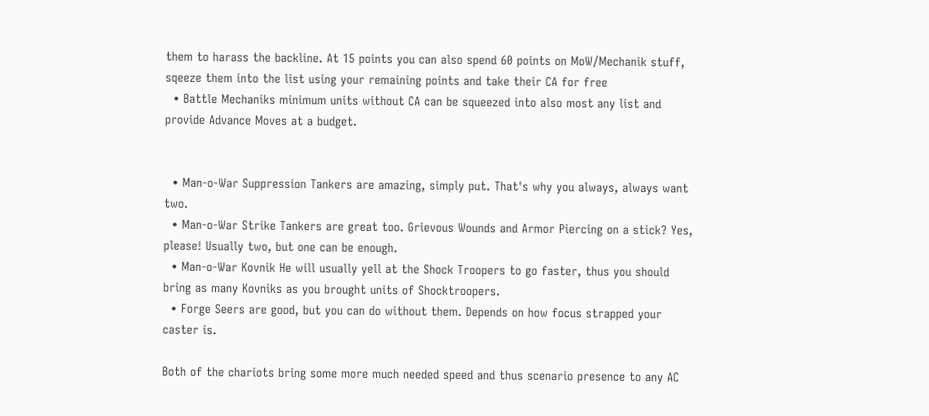them to harass the backline. At 15 points you can also spend 60 points on MoW/Mechanik stuff, sqeeze them into the list using your remaining points and take their CA for free
  • Battle Mechaniks minimum units without CA can be squeezed into also most any list and provide Advance Moves at a budget.


  • Man-o-War Suppression Tankers are amazing, simply put. That's why you always, always want two.
  • Man-o-War Strike Tankers are great too. Grievous Wounds and Armor Piercing on a stick? Yes, please! Usually two, but one can be enough.
  • Man-o-War Kovnik He will usually yell at the Shock Troopers to go faster, thus you should bring as many Kovniks as you brought units of Shocktroopers.
  • Forge Seers are good, but you can do without them. Depends on how focus strapped your caster is.

Both of the chariots bring some more much needed speed and thus scenario presence to any AC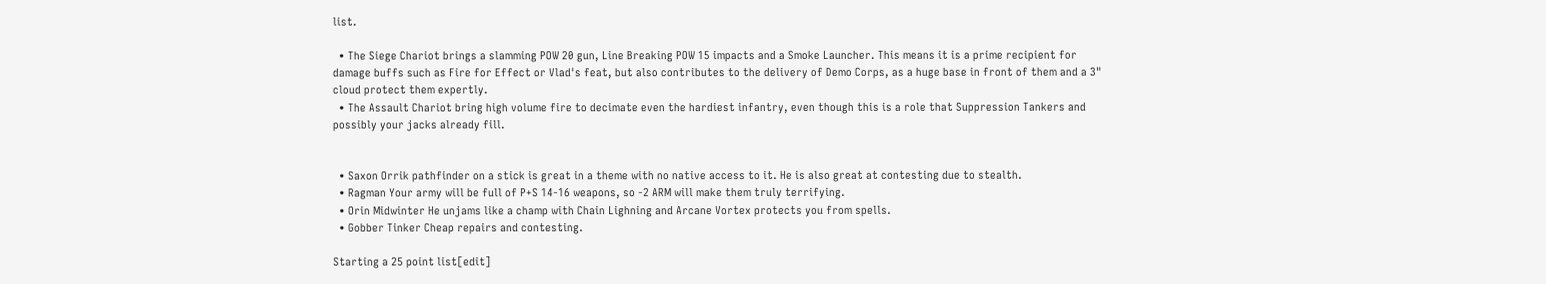list.

  • The Siege Chariot brings a slamming POW 20 gun, Line Breaking POW 15 impacts and a Smoke Launcher. This means it is a prime recipient for damage buffs such as Fire for Effect or Vlad's feat, but also contributes to the delivery of Demo Corps, as a huge base in front of them and a 3" cloud protect them expertly.
  • The Assault Chariot bring high volume fire to decimate even the hardiest infantry, even though this is a role that Suppression Tankers and possibly your jacks already fill.


  • Saxon Orrik pathfinder on a stick is great in a theme with no native access to it. He is also great at contesting due to stealth.
  • Ragman Your army will be full of P+S 14-16 weapons, so -2 ARM will make them truly terrifying.
  • Orin Midwinter He unjams like a champ with Chain Lighning and Arcane Vortex protects you from spells.
  • Gobber Tinker Cheap repairs and contesting.

Starting a 25 point list[edit]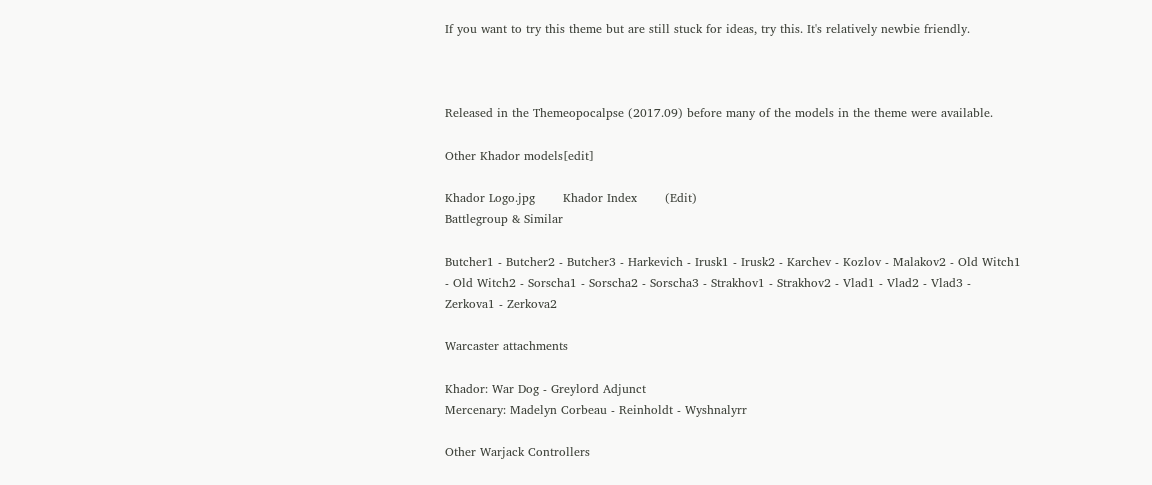If you want to try this theme but are still stuck for ideas, try this. It's relatively newbie friendly.



Released in the Themeopocalpse (2017.09) before many of the models in the theme were available.

Other Khador models[edit]

Khador Logo.jpg       Khador Index       (Edit)
Battlegroup & Similar

Butcher1 - Butcher2 - Butcher3 - Harkevich - Irusk1 - Irusk2 - Karchev - Kozlov - Malakov2 - Old Witch1 - Old Witch2 - Sorscha1 - Sorscha2 - Sorscha3 - Strakhov1 - Strakhov2 - Vlad1 - Vlad2 - Vlad3 - Zerkova1 - Zerkova2

Warcaster attachments

Khador: War Dog - Greylord Adjunct
Mercenary: Madelyn Corbeau - Reinholdt - Wyshnalyrr

Other Warjack Controllers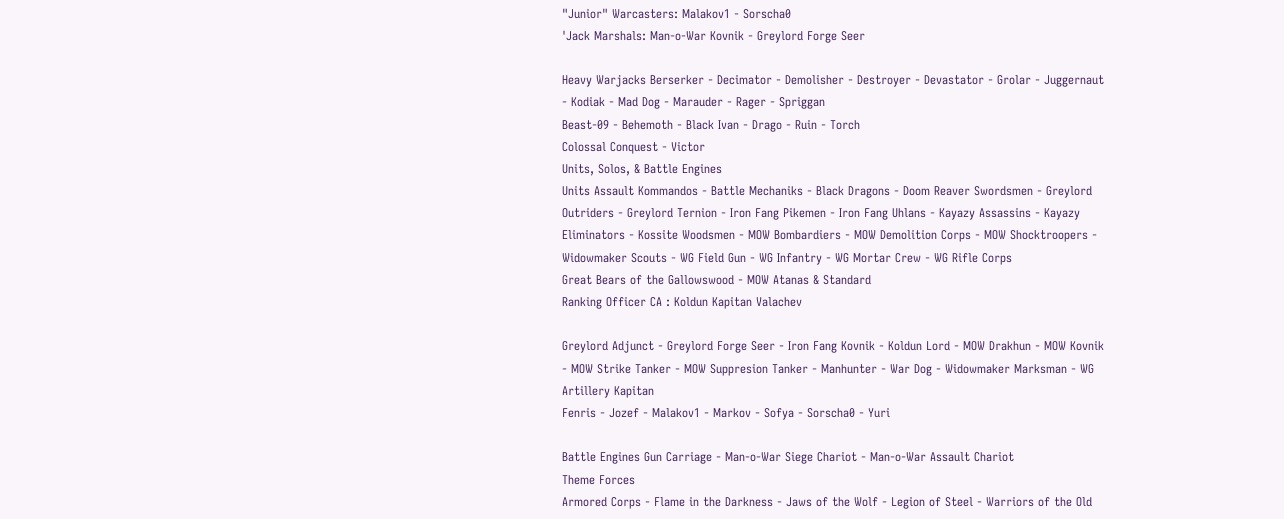"Junior" Warcasters: Malakov1 - Sorscha0
'Jack Marshals: Man-o-War Kovnik - Greylord Forge Seer

Heavy Warjacks Berserker - Decimator - Demolisher - Destroyer - Devastator - Grolar - Juggernaut - Kodiak - Mad Dog - Marauder - Rager - Spriggan
Beast-09 - Behemoth - Black Ivan - Drago - Ruin - Torch
Colossal Conquest - Victor
Units, Solos, & Battle Engines
Units Assault Kommandos - Battle Mechaniks - Black Dragons - Doom Reaver Swordsmen - Greylord Outriders - Greylord Ternion - Iron Fang Pikemen - Iron Fang Uhlans - Kayazy Assassins - Kayazy Eliminators - Kossite Woodsmen - MOW Bombardiers - MOW Demolition Corps - MOW Shocktroopers - Widowmaker Scouts - WG Field Gun - WG Infantry - WG Mortar Crew - WG Rifle Corps
Great Bears of the Gallowswood - MOW Atanas & Standard
Ranking Officer CA : Koldun Kapitan Valachev

Greylord Adjunct - Greylord Forge Seer - Iron Fang Kovnik - Koldun Lord - MOW Drakhun - MOW Kovnik - MOW Strike Tanker - MOW Suppresion Tanker - Manhunter - War Dog - Widowmaker Marksman - WG Artillery Kapitan
Fenris - Jozef - Malakov1 - Markov - Sofya - Sorscha0 - Yuri

Battle Engines Gun Carriage - Man-o-War Siege Chariot - Man-o-War Assault Chariot
Theme Forces
Armored Corps - Flame in the Darkness - Jaws of the Wolf - Legion of Steel - Warriors of the Old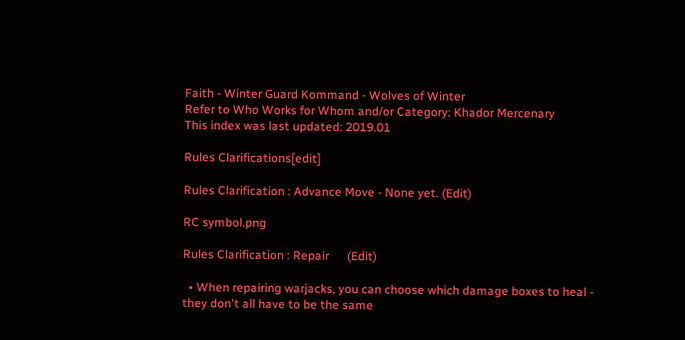Faith - Winter Guard Kommand - Wolves of Winter
Refer to Who Works for Whom and/or Category: Khador Mercenary
This index was last updated: 2019.01

Rules Clarifications[edit]

Rules Clarification : Advance Move - None yet. (Edit)

RC symbol.png

Rules Clarification : Repair      (Edit)

  • When repairing warjacks, you can choose which damage boxes to heal - they don't all have to be the same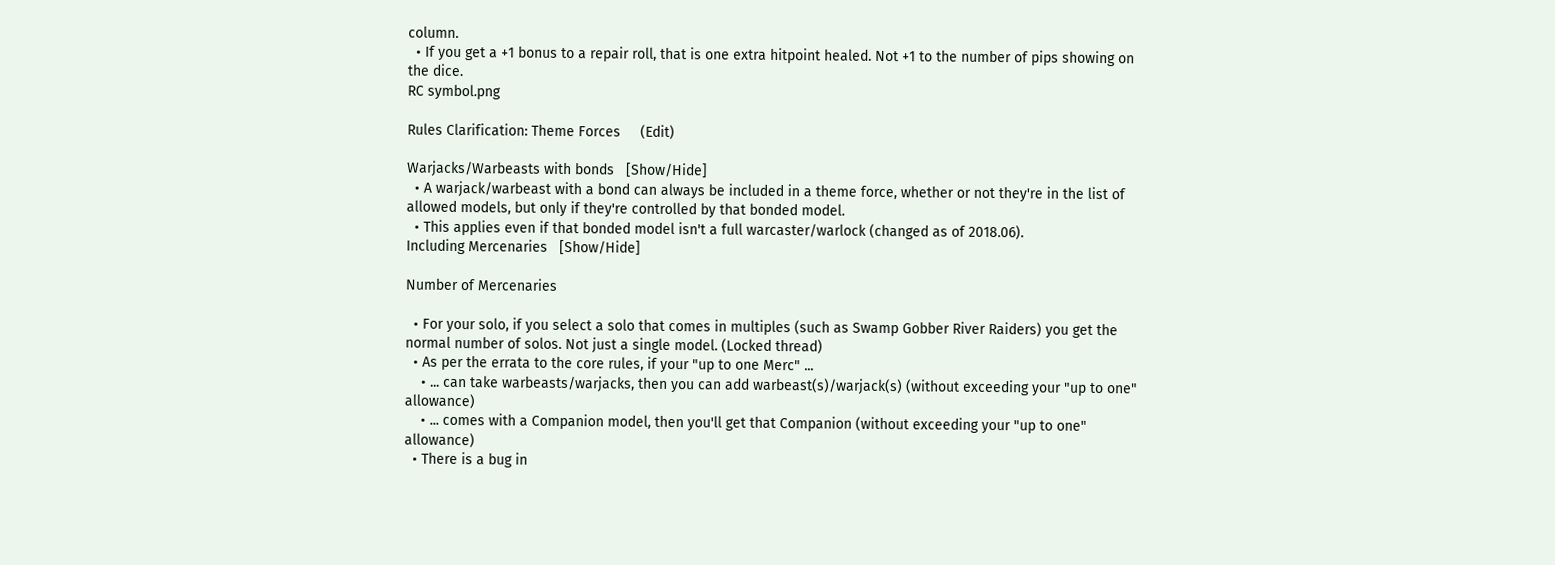column.
  • If you get a +1 bonus to a repair roll, that is one extra hitpoint healed. Not +1 to the number of pips showing on the dice.
RC symbol.png

Rules Clarification: Theme Forces     (Edit)

Warjacks/Warbeasts with bonds   [Show/Hide]
  • A warjack/warbeast with a bond can always be included in a theme force, whether or not they're in the list of allowed models, but only if they're controlled by that bonded model.
  • This applies even if that bonded model isn't a full warcaster/warlock (changed as of 2018.06).
Including Mercenaries   [Show/Hide]

Number of Mercenaries

  • For your solo, if you select a solo that comes in multiples (such as Swamp Gobber River Raiders) you get the normal number of solos. Not just a single model. (Locked thread)
  • As per the errata to the core rules, if your "up to one Merc" ...
    • ... can take warbeasts/warjacks, then you can add warbeast(s)/warjack(s) (without exceeding your "up to one" allowance)
    • ... comes with a Companion model, then you'll get that Companion (without exceeding your "up to one" allowance)
  • There is a bug in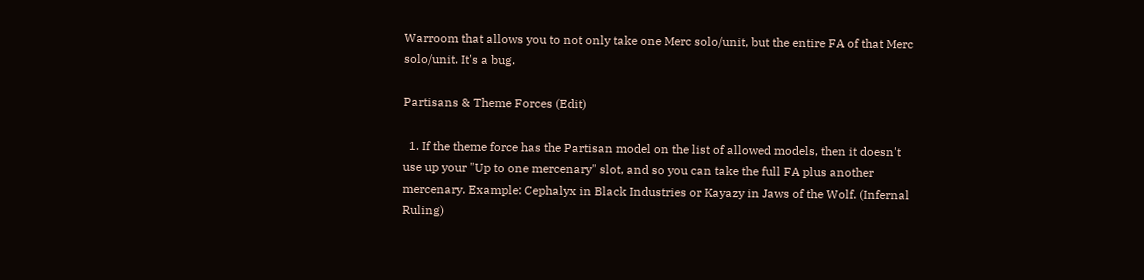Warroom that allows you to not only take one Merc solo/unit, but the entire FA of that Merc solo/unit. It's a bug.

Partisans & Theme Forces (Edit)

  1. If the theme force has the Partisan model on the list of allowed models, then it doesn't use up your "Up to one mercenary" slot, and so you can take the full FA plus another mercenary. Example: Cephalyx in Black Industries or Kayazy in Jaws of the Wolf. (Infernal Ruling)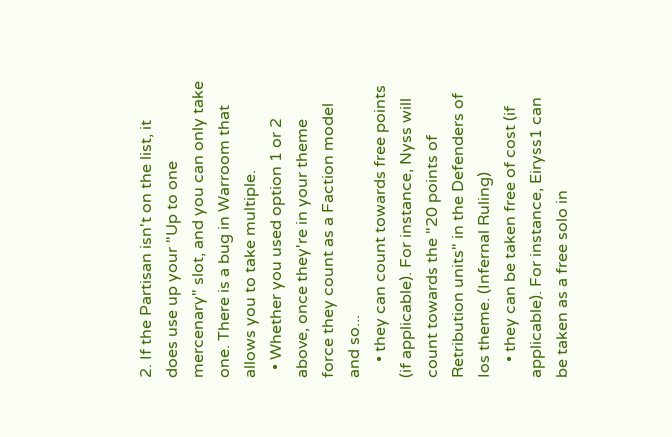2. If the Partisan isn't on the list, it does use up your "Up to one mercenary" slot, and you can only take one. There is a bug in Warroom that allows you to take multiple.
  • Whether you used option 1 or 2 above, once they're in your theme force they count as a Faction model and so...
    • they can count towards free points (if applicable). For instance, Nyss will count towards the "20 points of Retribution units" in the Defenders of Ios theme. (Infernal Ruling)
    • they can be taken free of cost (if applicable). For instance, Eiryss1 can be taken as a free solo in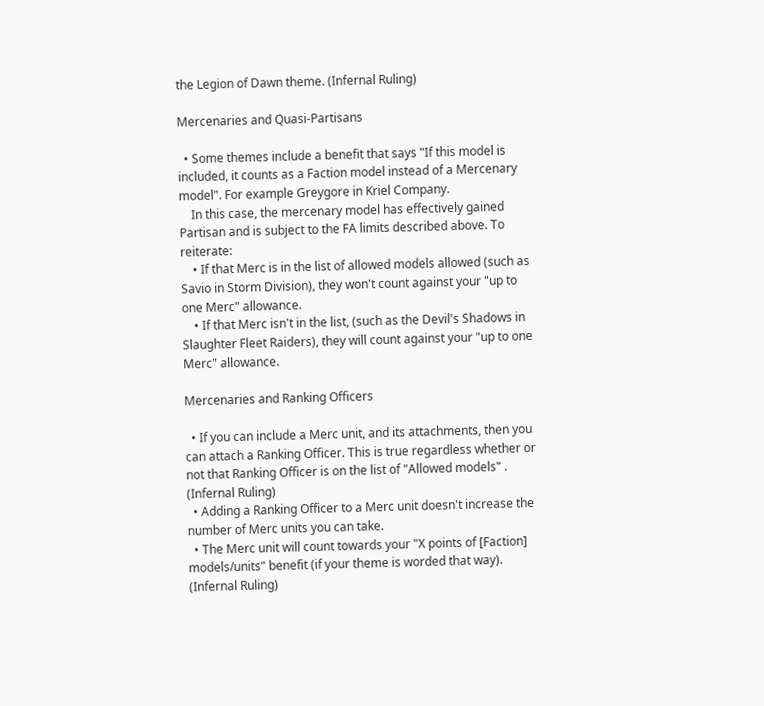the Legion of Dawn theme. (Infernal Ruling)

Mercenaries and Quasi-Partisans

  • Some themes include a benefit that says "If this model is included, it counts as a Faction model instead of a Mercenary model". For example Greygore in Kriel Company.
    In this case, the mercenary model has effectively gained Partisan and is subject to the FA limits described above. To reiterate:
    • If that Merc is in the list of allowed models allowed (such as Savio in Storm Division), they won't count against your "up to one Merc" allowance.
    • If that Merc isn't in the list, (such as the Devil's Shadows in Slaughter Fleet Raiders), they will count against your "up to one Merc" allowance.

Mercenaries and Ranking Officers

  • If you can include a Merc unit, and its attachments, then you can attach a Ranking Officer. This is true regardless whether or not that Ranking Officer is on the list of "Allowed models" . (Infernal Ruling)
  • Adding a Ranking Officer to a Merc unit doesn't increase the number of Merc units you can take.
  • The Merc unit will count towards your "X points of [Faction] models/units" benefit (if your theme is worded that way). (Infernal Ruling)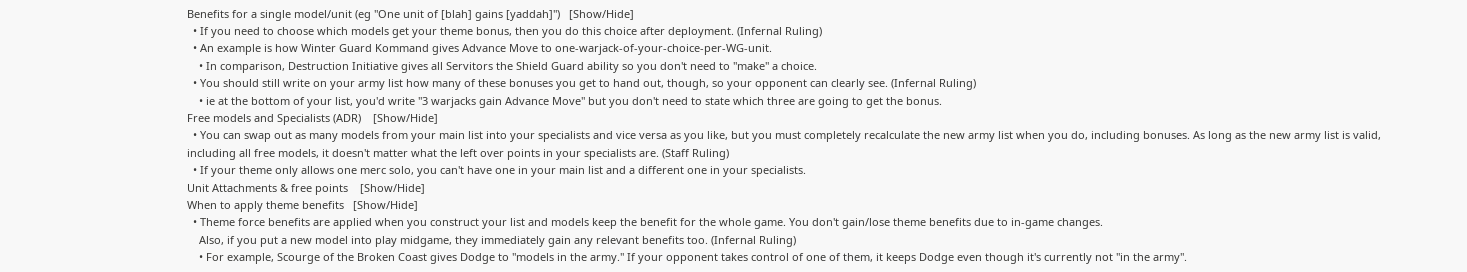Benefits for a single model/unit (eg "One unit of [blah] gains [yaddah]")   [Show/Hide]
  • If you need to choose which models get your theme bonus, then you do this choice after deployment. (Infernal Ruling)
  • An example is how Winter Guard Kommand gives Advance Move to one-warjack-of-your-choice-per-WG-unit.
    • In comparison, Destruction Initiative gives all Servitors the Shield Guard ability so you don't need to "make" a choice.
  • You should still write on your army list how many of these bonuses you get to hand out, though, so your opponent can clearly see. (Infernal Ruling)
    • ie at the bottom of your list, you'd write "3 warjacks gain Advance Move" but you don't need to state which three are going to get the bonus.
Free models and Specialists (ADR)    [Show/Hide]
  • You can swap out as many models from your main list into your specialists and vice versa as you like, but you must completely recalculate the new army list when you do, including bonuses. As long as the new army list is valid, including all free models, it doesn't matter what the left over points in your specialists are. (Staff Ruling)
  • If your theme only allows one merc solo, you can't have one in your main list and a different one in your specialists.
Unit Attachments & free points    [Show/Hide]
When to apply theme benefits   [Show/Hide]
  • Theme force benefits are applied when you construct your list and models keep the benefit for the whole game. You don't gain/lose theme benefits due to in-game changes.
    Also, if you put a new model into play midgame, they immediately gain any relevant benefits too. (Infernal Ruling)
    • For example, Scourge of the Broken Coast gives Dodge to "models in the army." If your opponent takes control of one of them, it keeps Dodge even though it's currently not "in the army".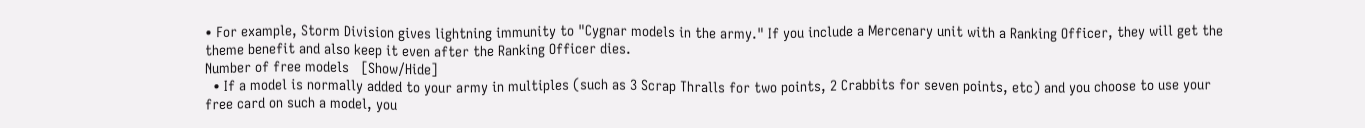• For example, Storm Division gives lightning immunity to "Cygnar models in the army." If you include a Mercenary unit with a Ranking Officer, they will get the theme benefit and also keep it even after the Ranking Officer dies.
Number of free models   [Show/Hide]
  • If a model is normally added to your army in multiples (such as 3 Scrap Thralls for two points, 2 Crabbits for seven points, etc) and you choose to use your free card on such a model, you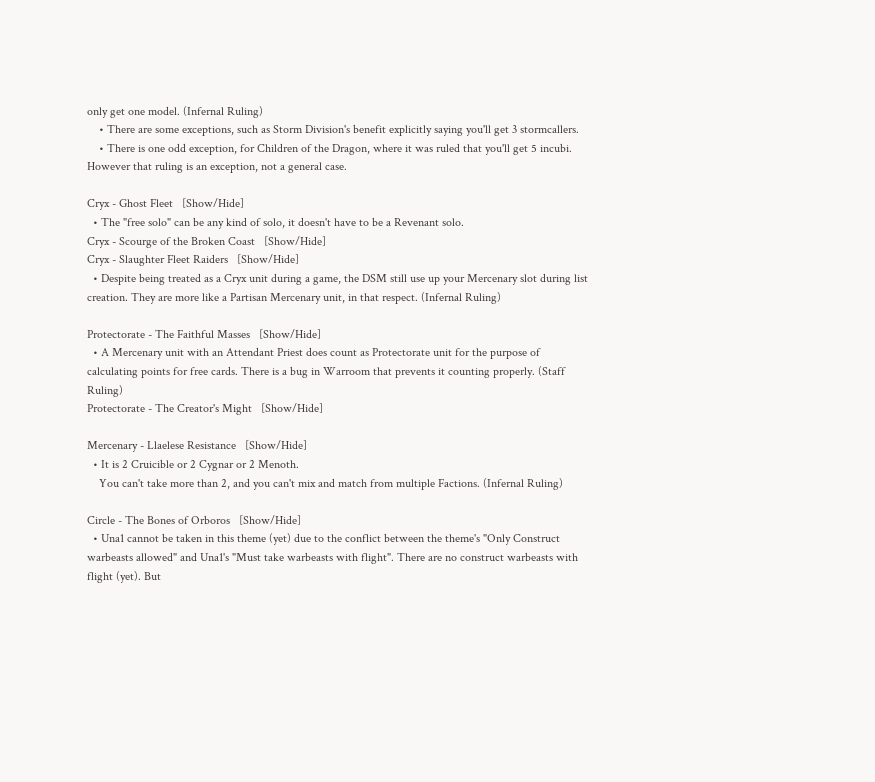only get one model. (Infernal Ruling)
    • There are some exceptions, such as Storm Division's benefit explicitly saying you'll get 3 stormcallers.
    • There is one odd exception, for Children of the Dragon, where it was ruled that you'll get 5 incubi. However that ruling is an exception, not a general case.

Cryx - Ghost Fleet   [Show/Hide]
  • The "free solo" can be any kind of solo, it doesn't have to be a Revenant solo.
Cryx - Scourge of the Broken Coast   [Show/Hide]
Cryx - Slaughter Fleet Raiders   [Show/Hide]
  • Despite being treated as a Cryx unit during a game, the DSM still use up your Mercenary slot during list creation. They are more like a Partisan Mercenary unit, in that respect. (Infernal Ruling)

Protectorate - The Faithful Masses   [Show/Hide]
  • A Mercenary unit with an Attendant Priest does count as Protectorate unit for the purpose of calculating points for free cards. There is a bug in Warroom that prevents it counting properly. (Staff Ruling)
Protectorate - The Creator's Might   [Show/Hide]

Mercenary - Llaelese Resistance   [Show/Hide]
  • It is 2 Cruicible or 2 Cygnar or 2 Menoth.
    You can't take more than 2, and you can't mix and match from multiple Factions. (Infernal Ruling)

Circle - The Bones of Orboros   [Show/Hide]
  • Una1 cannot be taken in this theme (yet) due to the conflict between the theme's "Only Construct warbeasts allowed" and Una1's "Must take warbeasts with flight". There are no construct warbeasts with flight (yet). But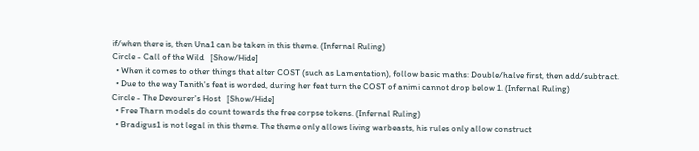if/when there is, then Una1 can be taken in this theme. (Infernal Ruling)
Circle - Call of the Wild   [Show/Hide]
  • When it comes to other things that alter COST (such as Lamentation), follow basic maths: Double/halve first, then add/subtract.
  • Due to the way Tanith's feat is worded, during her feat turn the COST of animi cannot drop below 1. (Infernal Ruling)
Circle - The Devourer's Host   [Show/Hide]
  • Free Tharn models do count towards the free corpse tokens. (Infernal Ruling)
  • Bradigus1 is not legal in this theme. The theme only allows living warbeasts, his rules only allow construct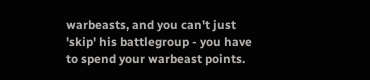warbeasts, and you can't just 'skip' his battlegroup - you have to spend your warbeast points.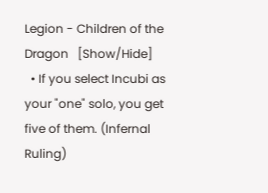Legion - Children of the Dragon   [Show/Hide]
  • If you select Incubi as your "one" solo, you get five of them. (Infernal Ruling)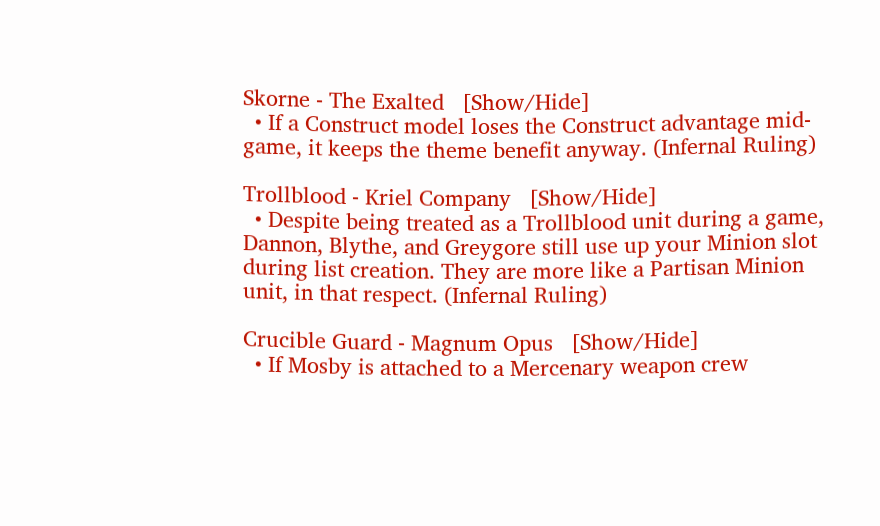Skorne - The Exalted   [Show/Hide]
  • If a Construct model loses the Construct advantage mid-game, it keeps the theme benefit anyway. (Infernal Ruling)

Trollblood - Kriel Company   [Show/Hide]
  • Despite being treated as a Trollblood unit during a game, Dannon, Blythe, and Greygore still use up your Minion slot during list creation. They are more like a Partisan Minion unit, in that respect. (Infernal Ruling)

Crucible Guard - Magnum Opus   [Show/Hide]
  • If Mosby is attached to a Mercenary weapon crew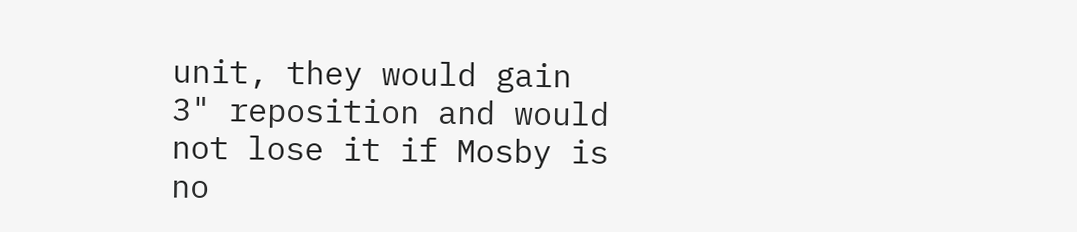unit, they would gain 3" reposition and would not lose it if Mosby is no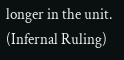longer in the unit. (Infernal Ruling)